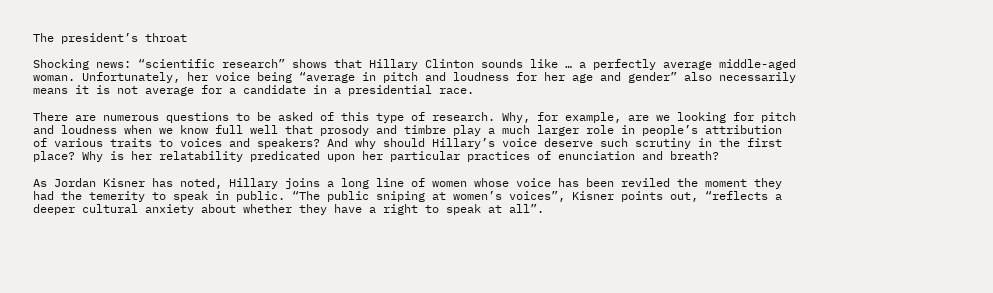The president’s throat

Shocking news: “scientific research” shows that Hillary Clinton sounds like … a perfectly average middle-aged woman. Unfortunately, her voice being “average in pitch and loudness for her age and gender” also necessarily means it is not average for a candidate in a presidential race.

There are numerous questions to be asked of this type of research. Why, for example, are we looking for pitch and loudness when we know full well that prosody and timbre play a much larger role in people’s attribution of various traits to voices and speakers? And why should Hillary’s voice deserve such scrutiny in the first place? Why is her relatability predicated upon her particular practices of enunciation and breath?

As Jordan Kisner has noted, Hillary joins a long line of women whose voice has been reviled the moment they had the temerity to speak in public. “The public sniping at women’s voices”, Kisner points out, “reflects a deeper cultural anxiety about whether they have a right to speak at all”.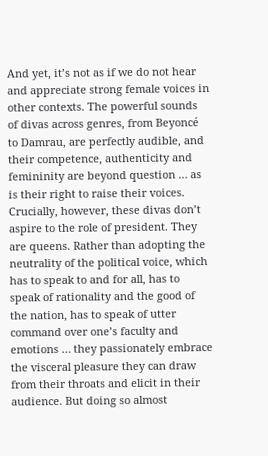And yet, it’s not as if we do not hear and appreciate strong female voices in other contexts. The powerful sounds of divas across genres, from Beyoncé to Damrau, are perfectly audible, and their competence, authenticity and femininity are beyond question … as is their right to raise their voices. Crucially, however, these divas don’t aspire to the role of president. They are queens. Rather than adopting the neutrality of the political voice, which has to speak to and for all, has to speak of rationality and the good of the nation, has to speak of utter command over one’s faculty and emotions … they passionately embrace the visceral pleasure they can draw from their throats and elicit in their audience. But doing so almost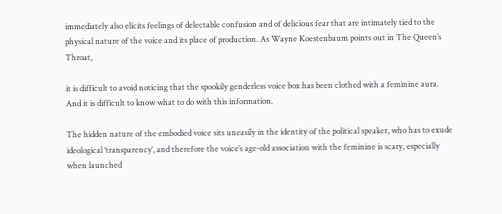immediately also elicits feelings of delectable confusion and of delicious fear that are intimately tied to the physical nature of the voice and its place of production. As Wayne Koestenbaum points out in The Queen’s Throat,

it is difficult to avoid noticing that the spookily genderless voice box has been clothed with a feminine aura. And it is difficult to know what to do with this information.

The hidden nature of the embodied voice sits uneasily in the identity of the political speaker, who has to exude ideological ‘transparency’, and therefore the voice’s age-old association with the feminine is scary, especially when launched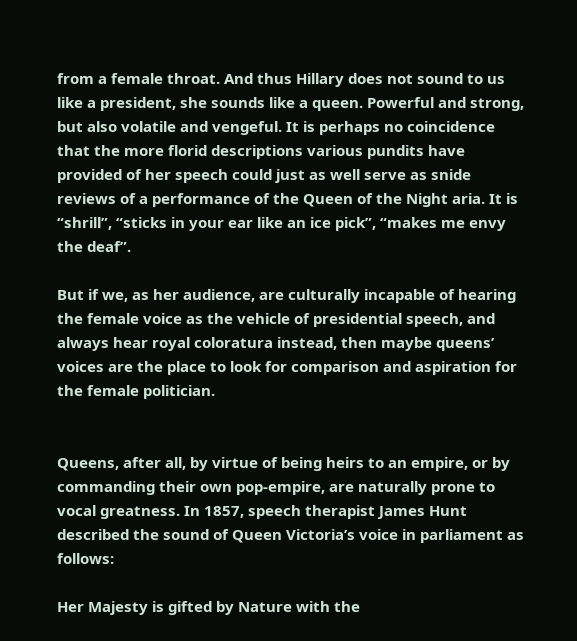from a female throat. And thus Hillary does not sound to us like a president, she sounds like a queen. Powerful and strong, but also volatile and vengeful. It is perhaps no coincidence that the more florid descriptions various pundits have provided of her speech could just as well serve as snide reviews of a performance of the Queen of the Night aria. It is “shrill”, “sticks in your ear like an ice pick”, “makes me envy the deaf”.

But if we, as her audience, are culturally incapable of hearing the female voice as the vehicle of presidential speech, and always hear royal coloratura instead, then maybe queens’ voices are the place to look for comparison and aspiration for the female politician.


Queens, after all, by virtue of being heirs to an empire, or by commanding their own pop-empire, are naturally prone to vocal greatness. In 1857, speech therapist James Hunt described the sound of Queen Victoria’s voice in parliament as follows:

Her Majesty is gifted by Nature with the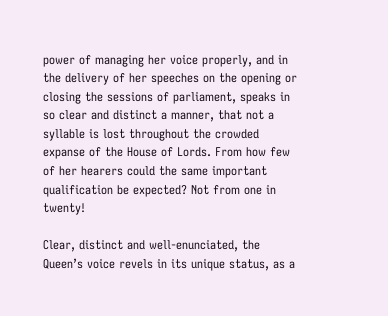power of managing her voice properly, and in the delivery of her speeches on the opening or closing the sessions of parliament, speaks in so clear and distinct a manner, that not a syllable is lost throughout the crowded expanse of the House of Lords. From how few of her hearers could the same important qualification be expected? Not from one in twenty!

Clear, distinct and well-enunciated, the Queen’s voice revels in its unique status, as a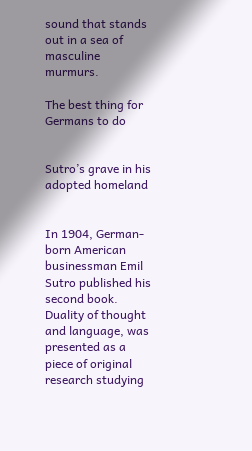sound that stands out in a sea of masculine murmurs.

The best thing for Germans to do


Sutro’s grave in his adopted homeland


In 1904, German-born American businessman Emil Sutro published his second book. Duality of thought and language, was presented as a piece of original research studying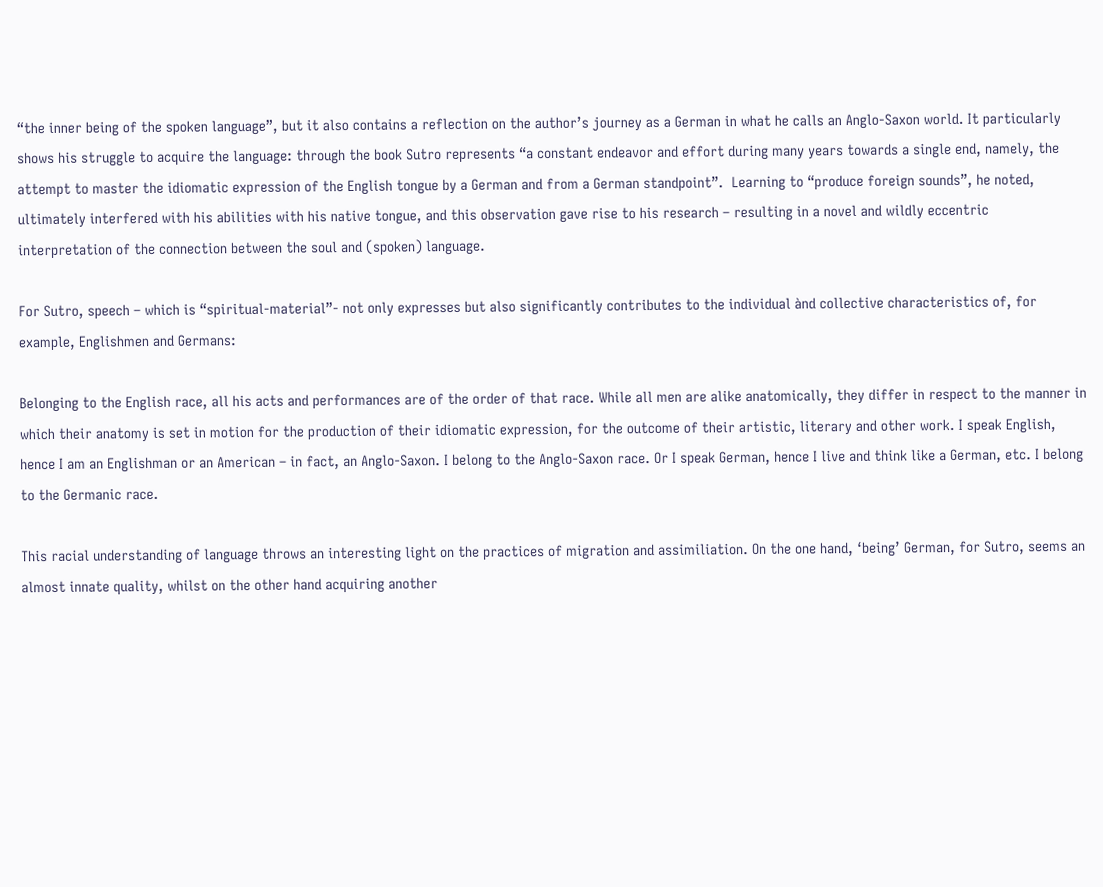“the inner being of the spoken language”, but it also contains a reflection on the author’s journey as a German in what he calls an Anglo-Saxon world. It particularly shows his struggle to acquire the language: through the book Sutro represents “a constant endeavor and effort during many years towards a single end, namely, the attempt to master the idiomatic expression of the English tongue by a German and from a German standpoint”.  Learning to “produce foreign sounds”, he noted, ultimately interfered with his abilities with his native tongue, and this observation gave rise to his research – resulting in a novel and wildly eccentric interpretation of the connection between the soul and (spoken) language.

For Sutro, speech – which is “spiritual-material”- not only expresses but also significantly contributes to the individual ànd collective characteristics of, for example, Englishmen and Germans:

Belonging to the English race, all his acts and performances are of the order of that race. While all men are alike anatomically, they differ in respect to the manner in which their anatomy is set in motion for the production of their idiomatic expression, for the outcome of their artistic, literary and other work. I speak English, hence I am an Englishman or an American – in fact, an Anglo-Saxon. I belong to the Anglo-Saxon race. Or I speak German, hence I live and think like a German, etc. I belong to the Germanic race.

This racial understanding of language throws an interesting light on the practices of migration and assimiliation. On the one hand, ‘being’ German, for Sutro, seems an almost innate quality, whilst on the other hand acquiring another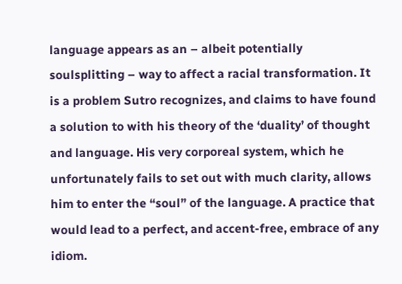language appears as an – albeit potentially soulsplitting – way to affect a racial transformation. It is a problem Sutro recognizes, and claims to have found a solution to with his theory of the ‘duality’ of thought and language. His very corporeal system, which he unfortunately fails to set out with much clarity, allows him to enter the “soul” of the language. A practice that would lead to a perfect, and accent-free, embrace of any idiom.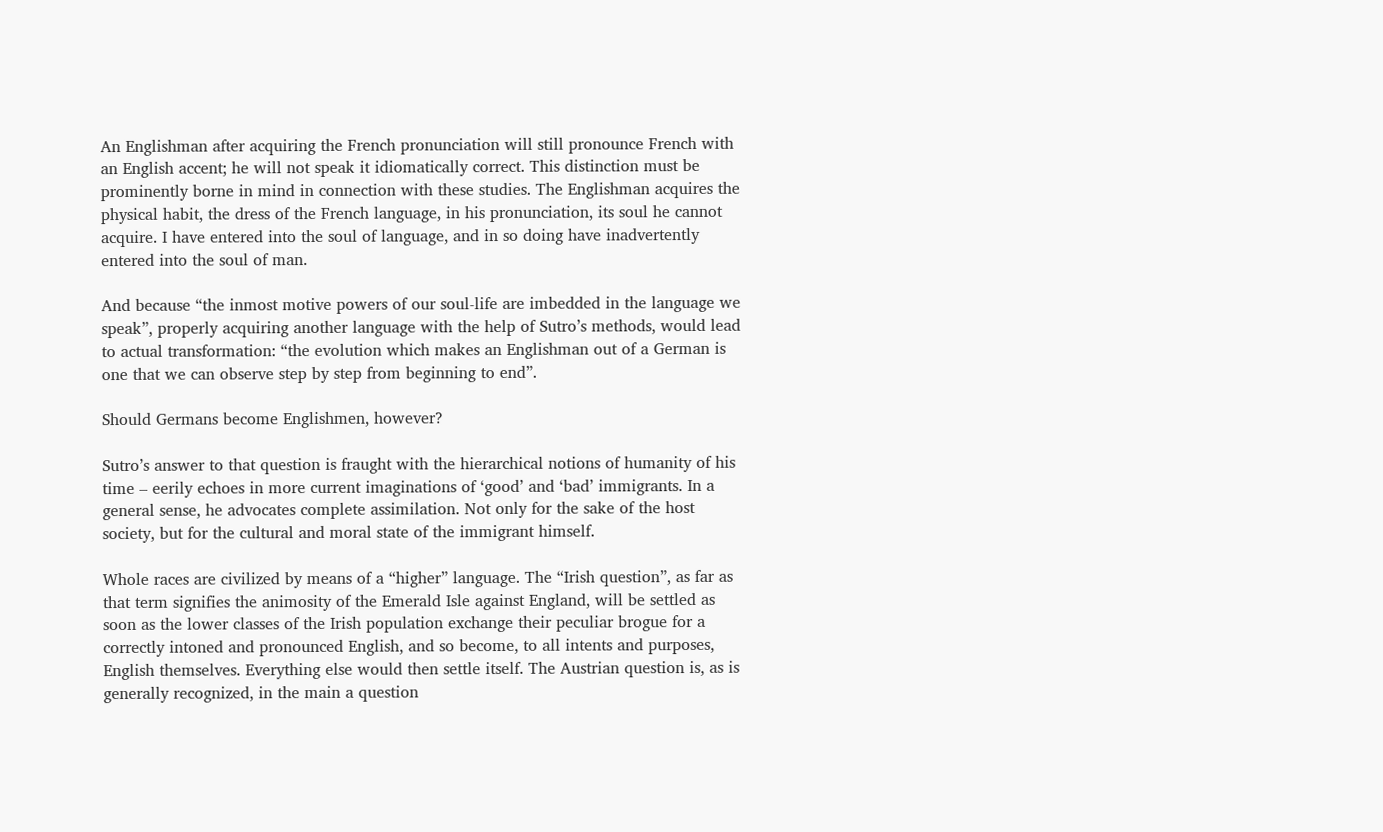An Englishman after acquiring the French pronunciation will still pronounce French with an English accent; he will not speak it idiomatically correct. This distinction must be prominently borne in mind in connection with these studies. The Englishman acquires the physical habit, the dress of the French language, in his pronunciation, its soul he cannot acquire. I have entered into the soul of language, and in so doing have inadvertently entered into the soul of man.

And because “the inmost motive powers of our soul-life are imbedded in the language we speak”, properly acquiring another language with the help of Sutro’s methods, would lead to actual transformation: “the evolution which makes an Englishman out of a German is one that we can observe step by step from beginning to end”.

Should Germans become Englishmen, however?

Sutro’s answer to that question is fraught with the hierarchical notions of humanity of his time – eerily echoes in more current imaginations of ‘good’ and ‘bad’ immigrants. In a general sense, he advocates complete assimilation. Not only for the sake of the host society, but for the cultural and moral state of the immigrant himself.

Whole races are civilized by means of a “higher” language. The “Irish question”, as far as that term signifies the animosity of the Emerald Isle against England, will be settled as soon as the lower classes of the Irish population exchange their peculiar brogue for a correctly intoned and pronounced English, and so become, to all intents and purposes, English themselves. Everything else would then settle itself. The Austrian question is, as is generally recognized, in the main a question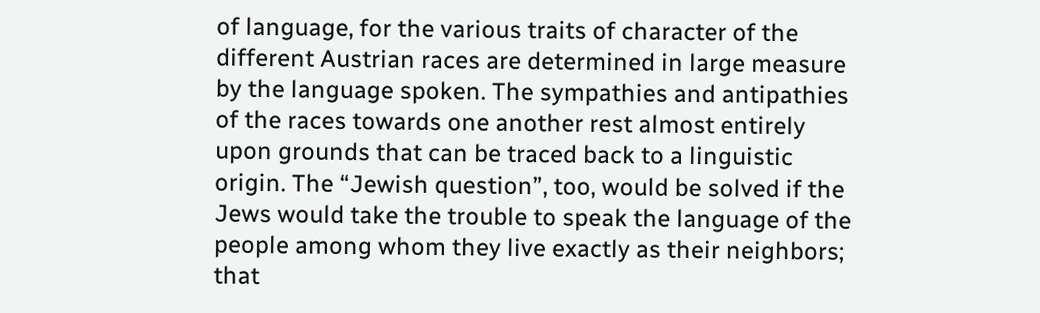of language, for the various traits of character of the different Austrian races are determined in large measure by the language spoken. The sympathies and antipathies of the races towards one another rest almost entirely upon grounds that can be traced back to a linguistic origin. The “Jewish question”, too, would be solved if the Jews would take the trouble to speak the language of the people among whom they live exactly as their neighbors; that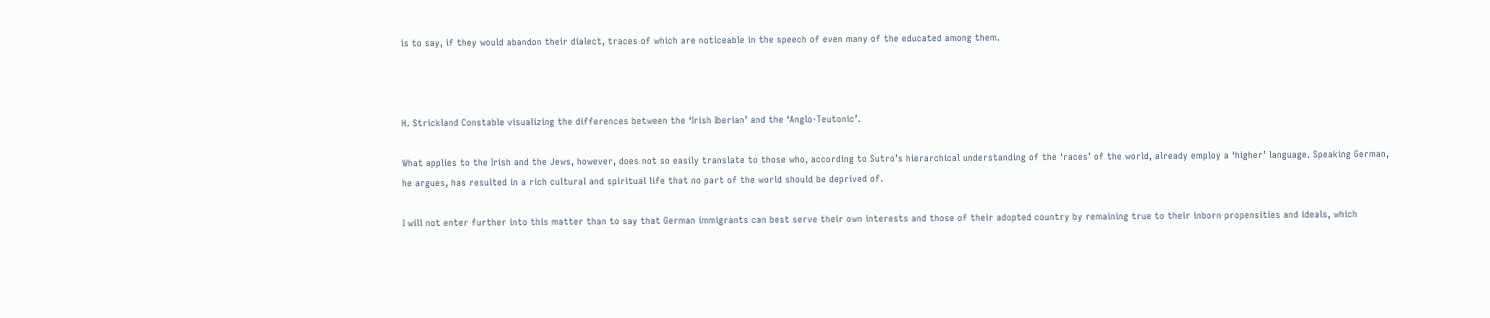is to say, if they would abandon their dialect, traces of which are noticeable in the speech of even many of the educated among them.



H. Strickland Constable visualizing the differences between the ‘Irish Iberian’ and the ‘Anglo-Teutonic’.

What applies to the Irish and the Jews, however, does not so easily translate to those who, according to Sutro’s hierarchical understanding of the ‘races’ of the world, already employ a ‘higher’ language. Speaking German, he argues, has resulted in a rich cultural and spiritual life that no part of the world should be deprived of.

I will not enter further into this matter than to say that German immigrants can best serve their own interests and those of their adopted country by remaining true to their inborn propensities and ideals, which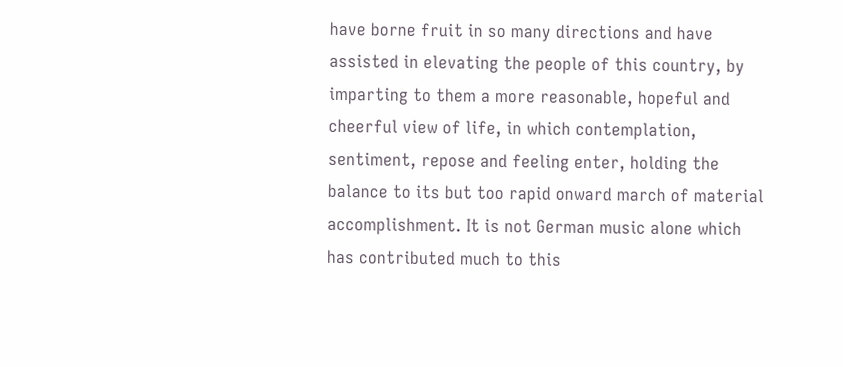have borne fruit in so many directions and have assisted in elevating the people of this country, by imparting to them a more reasonable, hopeful and cheerful view of life, in which contemplation, sentiment, repose and feeling enter, holding the balance to its but too rapid onward march of material accomplishment. It is not German music alone which has contributed much to this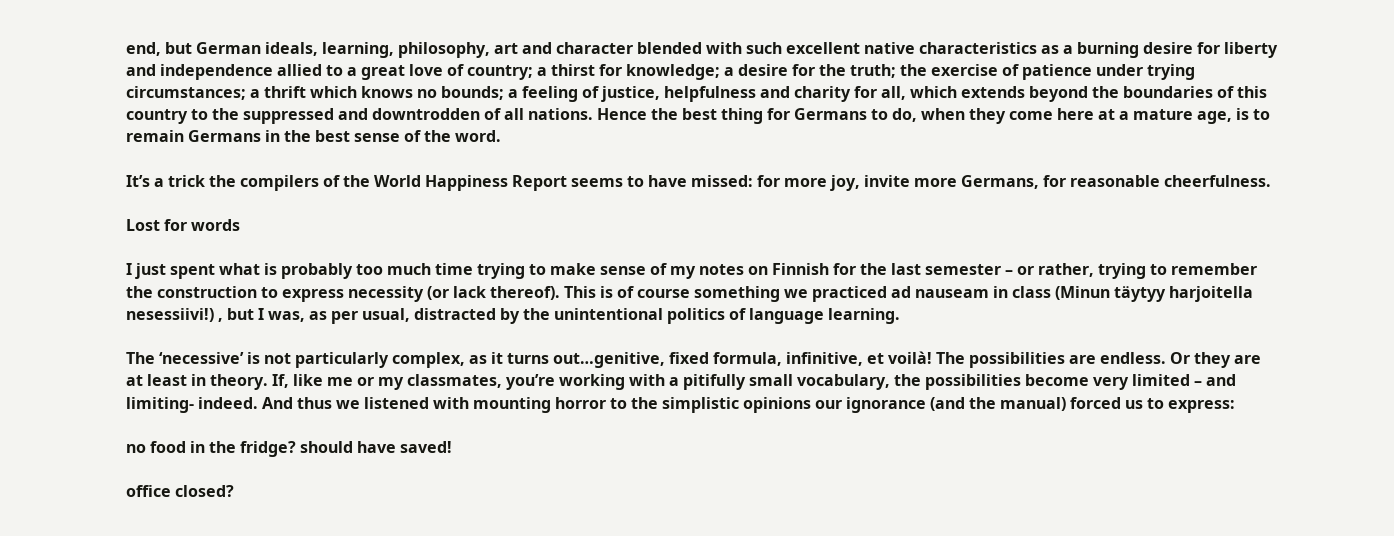end, but German ideals, learning, philosophy, art and character blended with such excellent native characteristics as a burning desire for liberty and independence allied to a great love of country; a thirst for knowledge; a desire for the truth; the exercise of patience under trying circumstances; a thrift which knows no bounds; a feeling of justice, helpfulness and charity for all, which extends beyond the boundaries of this country to the suppressed and downtrodden of all nations. Hence the best thing for Germans to do, when they come here at a mature age, is to remain Germans in the best sense of the word.

It’s a trick the compilers of the World Happiness Report seems to have missed: for more joy, invite more Germans, for reasonable cheerfulness.

Lost for words

I just spent what is probably too much time trying to make sense of my notes on Finnish for the last semester – or rather, trying to remember the construction to express necessity (or lack thereof). This is of course something we practiced ad nauseam in class (Minun täytyy harjoitella nesessiivi!) , but I was, as per usual, distracted by the unintentional politics of language learning.

The ‘necessive’ is not particularly complex, as it turns out…genitive, fixed formula, infinitive, et voilà! The possibilities are endless. Or they are at least in theory. If, like me or my classmates, you’re working with a pitifully small vocabulary, the possibilities become very limited – and limiting- indeed. And thus we listened with mounting horror to the simplistic opinions our ignorance (and the manual) forced us to express:

no food in the fridge? should have saved!

office closed?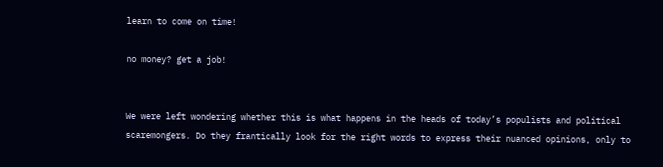learn to come on time!

no money? get a job!


We were left wondering whether this is what happens in the heads of today’s populists and political scaremongers. Do they frantically look for the right words to express their nuanced opinions, only to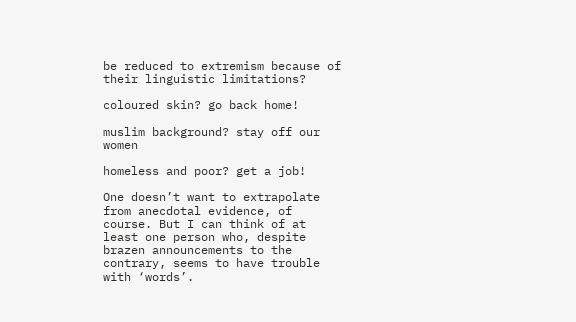be reduced to extremism because of their linguistic limitations?

coloured skin? go back home!

muslim background? stay off our women

homeless and poor? get a job!

One doesn’t want to extrapolate from anecdotal evidence, of course. But I can think of at least one person who, despite brazen announcements to the contrary, seems to have trouble with ‘words’.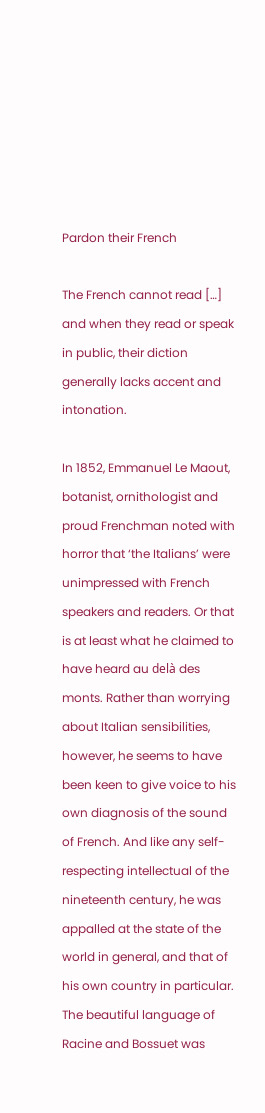Pardon their French

The French cannot read […] and when they read or speak in public, their diction generally lacks accent and intonation.

In 1852, Emmanuel Le Maout, botanist, ornithologist and proud Frenchman noted with horror that ‘the Italians’ were unimpressed with French speakers and readers. Or that is at least what he claimed to have heard au delà des monts. Rather than worrying about Italian sensibilities, however, he seems to have been keen to give voice to his own diagnosis of the sound of French. And like any self-respecting intellectual of the nineteenth century, he was appalled at the state of the world in general, and that of his own country in particular. The beautiful language of Racine and Bossuet was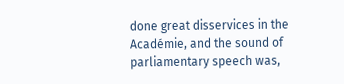done great disservices in the Académie, and the sound of parliamentary speech was,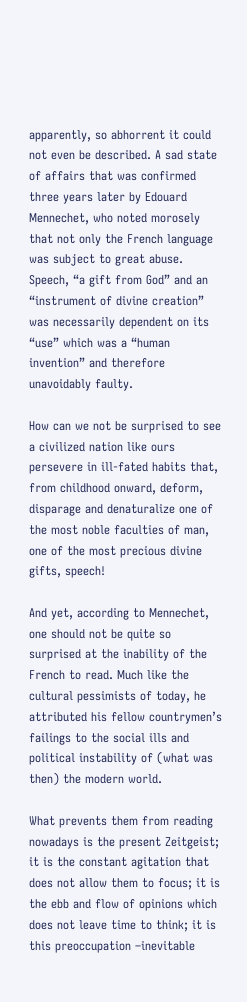apparently, so abhorrent it could not even be described. A sad state of affairs that was confirmed three years later by Edouard Mennechet, who noted morosely that not only the French language was subject to great abuse. Speech, “a gift from God” and an “instrument of divine creation” was necessarily dependent on its “use” which was a “human invention” and therefore unavoidably faulty.

How can we not be surprised to see a civilized nation like ours persevere in ill-fated habits that, from childhood onward, deform, disparage and denaturalize one of the most noble faculties of man, one of the most precious divine gifts, speech!

And yet, according to Mennechet, one should not be quite so surprised at the inability of the French to read. Much like the cultural pessimists of today, he attributed his fellow countrymen’s failings to the social ills and political instability of (what was then) the modern world.

What prevents them from reading nowadays is the present Zeitgeist; it is the constant agitation that does not allow them to focus; it is the ebb and flow of opinions which does not leave time to think; it is this preoccupation –inevitable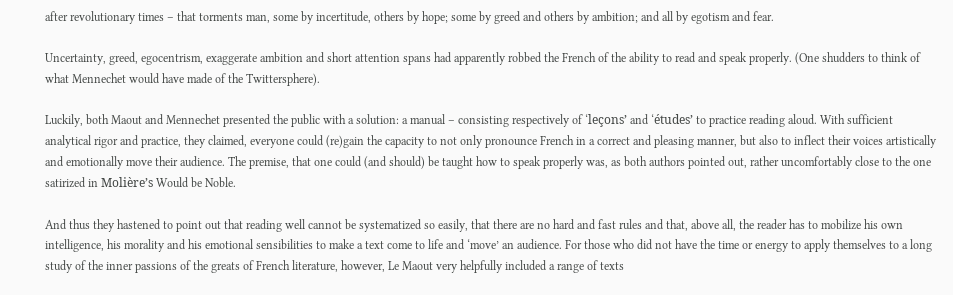after revolutionary times – that torments man, some by incertitude, others by hope; some by greed and others by ambition; and all by egotism and fear.

Uncertainty, greed, egocentrism, exaggerate ambition and short attention spans had apparently robbed the French of the ability to read and speak properly. (One shudders to think of what Mennechet would have made of the Twittersphere).

Luckily, both Maout and Mennechet presented the public with a solution: a manual – consisting respectively of ‘leçons’ and ‘études’ to practice reading aloud. With sufficient analytical rigor and practice, they claimed, everyone could (re)gain the capacity to not only pronounce French in a correct and pleasing manner, but also to inflect their voices artistically and emotionally move their audience. The premise, that one could (and should) be taught how to speak properly was, as both authors pointed out, rather uncomfortably close to the one satirized in Molière’s Would be Noble.

And thus they hastened to point out that reading well cannot be systematized so easily, that there are no hard and fast rules and that, above all, the reader has to mobilize his own intelligence, his morality and his emotional sensibilities to make a text come to life and ‘move’ an audience. For those who did not have the time or energy to apply themselves to a long study of the inner passions of the greats of French literature, however, Le Maout very helpfully included a range of texts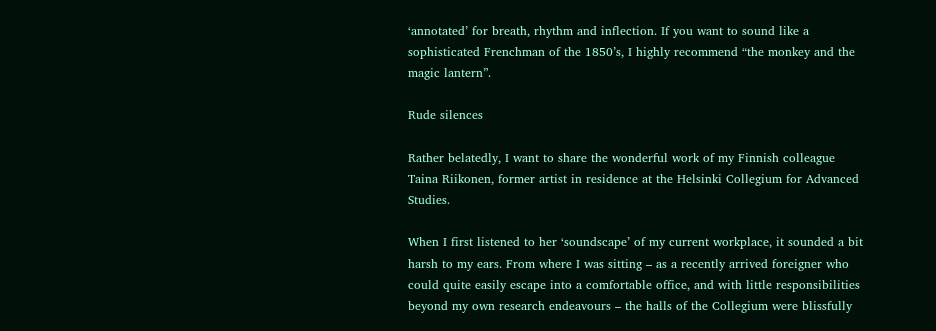‘annotated’ for breath, rhythm and inflection. If you want to sound like a sophisticated Frenchman of the 1850’s, I highly recommend “the monkey and the magic lantern”.

Rude silences

Rather belatedly, I want to share the wonderful work of my Finnish colleague Taina Riikonen, former artist in residence at the Helsinki Collegium for Advanced Studies.

When I first listened to her ‘soundscape’ of my current workplace, it sounded a bit harsh to my ears. From where I was sitting – as a recently arrived foreigner who could quite easily escape into a comfortable office, and with little responsibilities beyond my own research endeavours – the halls of the Collegium were blissfully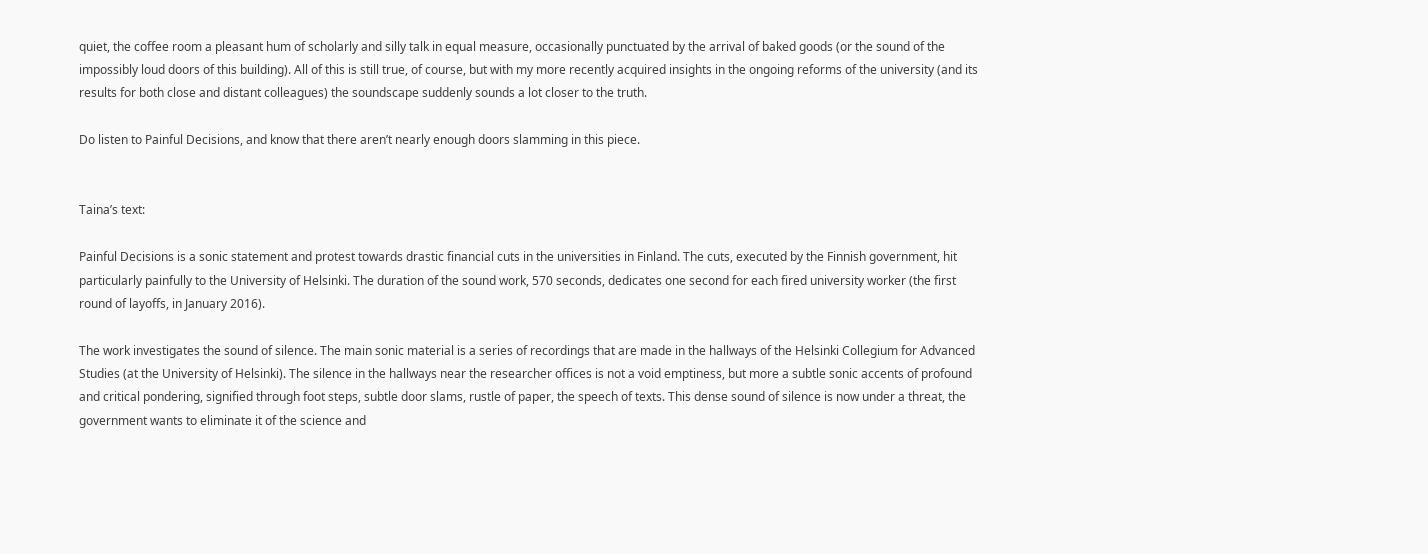quiet, the coffee room a pleasant hum of scholarly and silly talk in equal measure, occasionally punctuated by the arrival of baked goods (or the sound of the impossibly loud doors of this building). All of this is still true, of course, but with my more recently acquired insights in the ongoing reforms of the university (and its results for both close and distant colleagues) the soundscape suddenly sounds a lot closer to the truth.

Do listen to Painful Decisions, and know that there aren’t nearly enough doors slamming in this piece.


Taina’s text:

Painful Decisions is a sonic statement and protest towards drastic financial cuts in the universities in Finland. The cuts, executed by the Finnish government, hit particularly painfully to the University of Helsinki. The duration of the sound work, 570 seconds, dedicates one second for each fired university worker (the first round of layoffs, in January 2016).

The work investigates the sound of silence. The main sonic material is a series of recordings that are made in the hallways of the Helsinki Collegium for Advanced Studies (at the University of Helsinki). The silence in the hallways near the researcher offices is not a void emptiness, but more a subtle sonic accents of profound and critical pondering, signified through foot steps, subtle door slams, rustle of paper, the speech of texts. This dense sound of silence is now under a threat, the government wants to eliminate it of the science and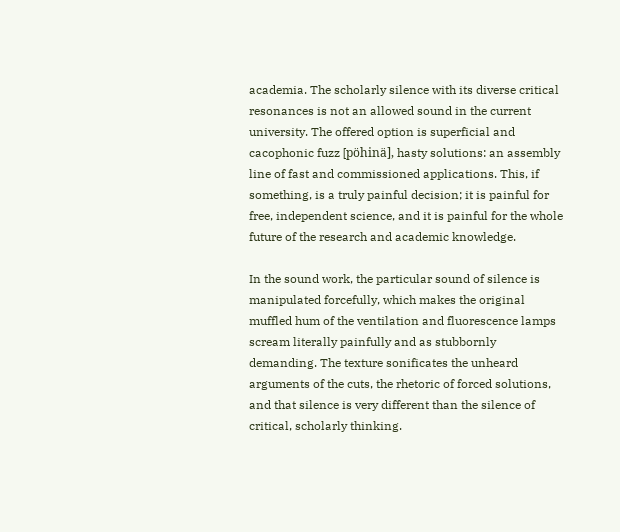academia. The scholarly silence with its diverse critical resonances is not an allowed sound in the current university. The offered option is superficial and cacophonic fuzz [pöhinä], hasty solutions: an assembly line of fast and commissioned applications. This, if something, is a truly painful decision; it is painful for free, independent science, and it is painful for the whole future of the research and academic knowledge.

In the sound work, the particular sound of silence is manipulated forcefully, which makes the original muffled hum of the ventilation and fluorescence lamps scream literally painfully and as stubbornly demanding. The texture sonificates the unheard arguments of the cuts, the rhetoric of forced solutions, and that silence is very different than the silence of critical, scholarly thinking.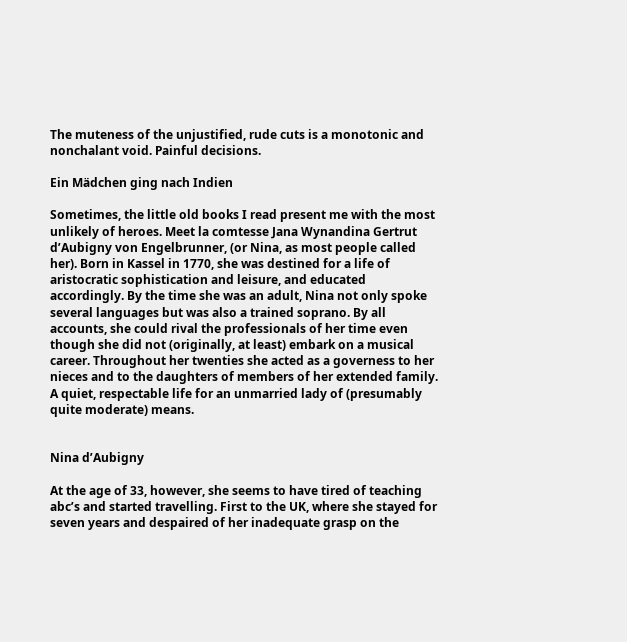The muteness of the unjustified, rude cuts is a monotonic and nonchalant void. Painful decisions.

Ein Mädchen ging nach Indien

Sometimes, the little old books I read present me with the most unlikely of heroes. Meet la comtesse Jana Wynandina Gertrut d’Aubigny von Engelbrunner, (or Nina, as most people called her). Born in Kassel in 1770, she was destined for a life of aristocratic sophistication and leisure, and educated accordingly. By the time she was an adult, Nina not only spoke several languages but was also a trained soprano. By all accounts, she could rival the professionals of her time even though she did not (originally, at least) embark on a musical career. Throughout her twenties she acted as a governess to her nieces and to the daughters of members of her extended family. A quiet, respectable life for an unmarried lady of (presumably quite moderate) means.


Nina d’Aubigny

At the age of 33, however, she seems to have tired of teaching abc’s and started travelling. First to the UK, where she stayed for seven years and despaired of her inadequate grasp on the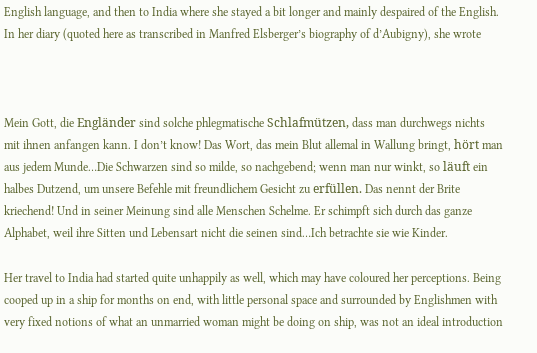English language, and then to India where she stayed a bit longer and mainly despaired of the English. In her diary (quoted here as transcribed in Manfred Elsberger’s biography of d’Aubigny), she wrote



Mein Gott, die Engländer sind solche phlegmatische Schlafmützen, dass man durchwegs nichts mit ihnen anfangen kann. I don’t know! Das Wort, das mein Blut allemal in Wallung bringt, hört man aus jedem Munde…Die Schwarzen sind so milde, so nachgebend; wenn man nur winkt, so läuft ein halbes Dutzend, um unsere Befehle mit freundlichem Gesicht zu erfüllen. Das nennt der Brite kriechend! Und in seiner Meinung sind alle Menschen Schelme. Er schimpft sich durch das ganze Alphabet, weil ihre Sitten und Lebensart nicht die seinen sind…Ich betrachte sie wie Kinder.

Her travel to India had started quite unhappily as well, which may have coloured her perceptions. Being cooped up in a ship for months on end, with little personal space and surrounded by Englishmen with very fixed notions of what an unmarried woman might be doing on ship, was not an ideal introduction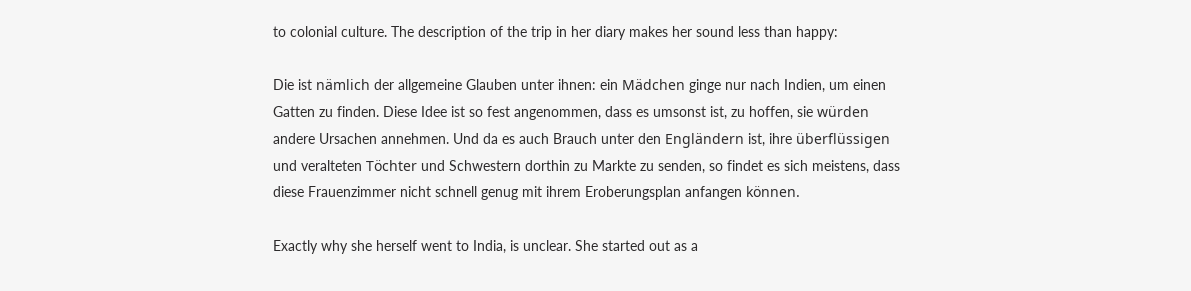to colonial culture. The description of the trip in her diary makes her sound less than happy:

Die ist nämlich der allgemeine Glauben unter ihnen: ein Mädchen ginge nur nach Indien, um einen Gatten zu finden. Diese Idee ist so fest angenommen, dass es umsonst ist, zu hoffen, sie würden andere Ursachen annehmen. Und da es auch Brauch unter den Engländern ist, ihre überflüssigen und veralteten Töchter und Schwestern dorthin zu Markte zu senden, so findet es sich meistens, dass diese Frauenzimmer nicht schnell genug mit ihrem Eroberungsplan anfangen können.

Exactly why she herself went to India, is unclear. She started out as a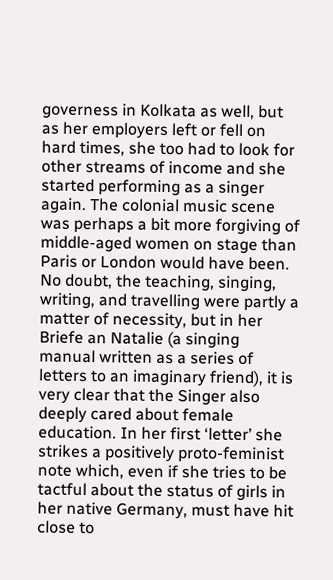governess in Kolkata as well, but as her employers left or fell on hard times, she too had to look for other streams of income and she started performing as a singer again. The colonial music scene was perhaps a bit more forgiving of middle-aged women on stage than Paris or London would have been. No doubt, the teaching, singing, writing, and travelling were partly a matter of necessity, but in her Briefe an Natalie (a singing manual written as a series of letters to an imaginary friend), it is very clear that the Singer also deeply cared about female education. In her first ‘letter’ she strikes a positively proto-feminist note which, even if she tries to be tactful about the status of girls in her native Germany, must have hit close to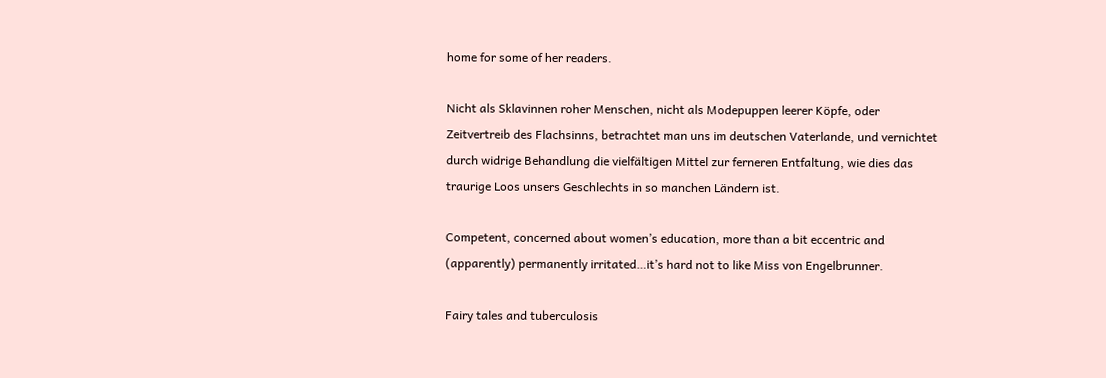home for some of her readers.

Nicht als Sklavinnen roher Menschen, nicht als Modepuppen leerer Köpfe, oder Zeitvertreib des Flachsinns, betrachtet man uns im deutschen Vaterlande, und vernichtet durch widrige Behandlung die vielfältigen Mittel zur ferneren Entfaltung, wie dies das traurige Loos unsers Geschlechts in so manchen Ländern ist.

Competent, concerned about women’s education, more than a bit eccentric and (apparently) permanently irritated…it’s hard not to like Miss von Engelbrunner.

Fairy tales and tuberculosis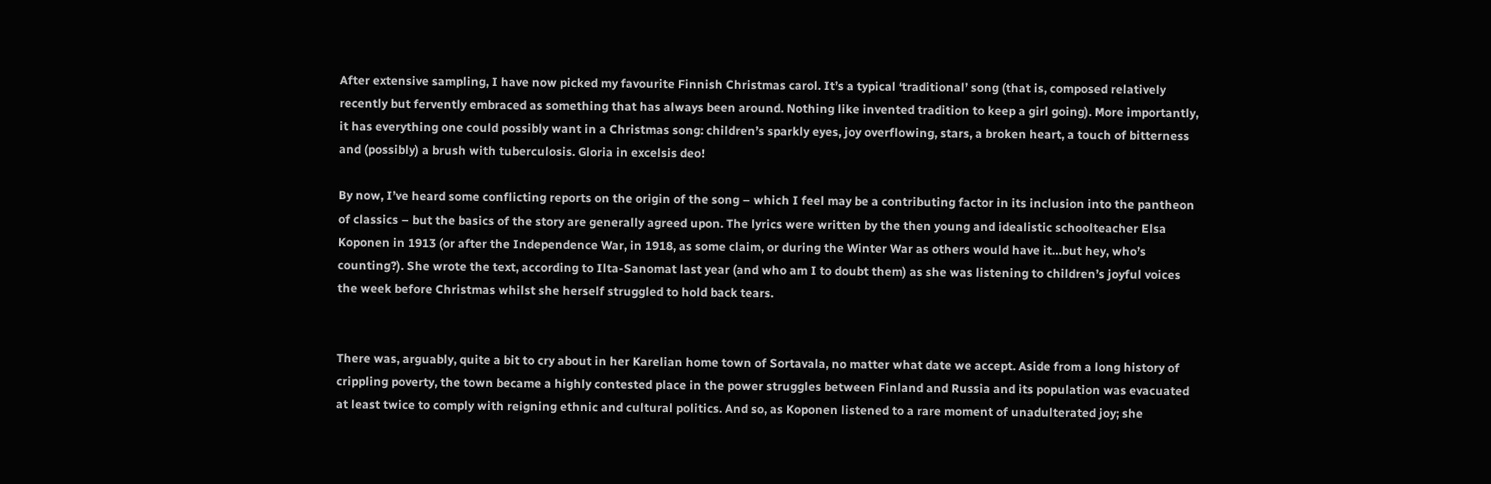After extensive sampling, I have now picked my favourite Finnish Christmas carol. It’s a typical ‘traditional’ song (that is, composed relatively recently but fervently embraced as something that has always been around. Nothing like invented tradition to keep a girl going). More importantly, it has everything one could possibly want in a Christmas song: children’s sparkly eyes, joy overflowing, stars, a broken heart, a touch of bitterness and (possibly) a brush with tuberculosis. Gloria in excelsis deo!

By now, I’ve heard some conflicting reports on the origin of the song – which I feel may be a contributing factor in its inclusion into the pantheon of classics – but the basics of the story are generally agreed upon. The lyrics were written by the then young and idealistic schoolteacher Elsa Koponen in 1913 (or after the Independence War, in 1918, as some claim, or during the Winter War as others would have it…but hey, who’s counting?). She wrote the text, according to Ilta-Sanomat last year (and who am I to doubt them) as she was listening to children’s joyful voices the week before Christmas whilst she herself struggled to hold back tears.


There was, arguably, quite a bit to cry about in her Karelian home town of Sortavala, no matter what date we accept. Aside from a long history of crippling poverty, the town became a highly contested place in the power struggles between Finland and Russia and its population was evacuated at least twice to comply with reigning ethnic and cultural politics. And so, as Koponen listened to a rare moment of unadulterated joy; she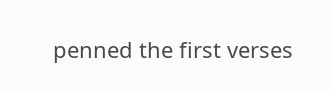penned the first verses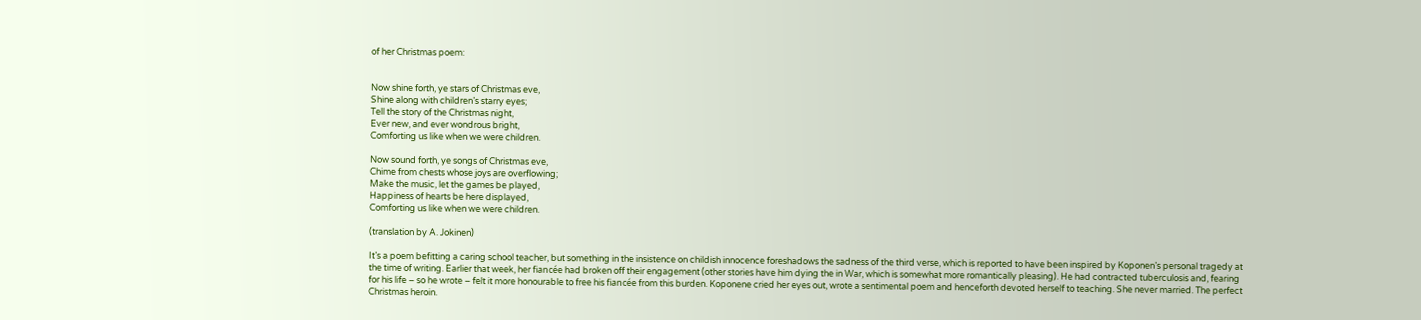of her Christmas poem:


Now shine forth, ye stars of Christmas eve,
Shine along with children’s starry eyes;
Tell the story of the Christmas night,
Ever new, and ever wondrous bright,
Comforting us like when we were children.

Now sound forth, ye songs of Christmas eve,
Chime from chests whose joys are overflowing;
Make the music, let the games be played,
Happiness of hearts be here displayed,
Comforting us like when we were children.

(translation by A. Jokinen)

It’s a poem befitting a caring school teacher, but something in the insistence on childish innocence foreshadows the sadness of the third verse, which is reported to have been inspired by Koponen’s personal tragedy at the time of writing. Earlier that week, her fiancée had broken off their engagement (other stories have him dying the in War, which is somewhat more romantically pleasing). He had contracted tuberculosis and, fearing for his life – so he wrote – felt it more honourable to free his fiancée from this burden. Koponene cried her eyes out, wrote a sentimental poem and henceforth devoted herself to teaching. She never married. The perfect Christmas heroin.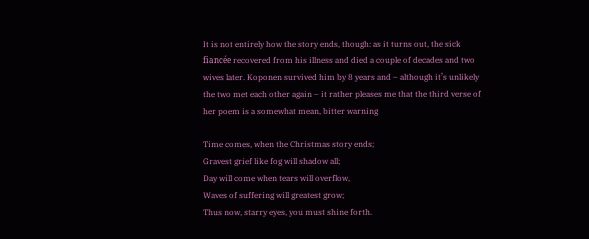It is not entirely how the story ends, though: as it turns out, the sick fiancée recovered from his illness and died a couple of decades and two wives later. Koponen survived him by 8 years and – although it’s unlikely the two met each other again – it rather pleases me that the third verse of her poem is a somewhat mean, bitter warning

Time comes, when the Christmas story ends;
Gravest grief like fog will shadow all;
Day will come when tears will overflow,
Waves of suffering will greatest grow;
Thus now, starry eyes, you must shine forth.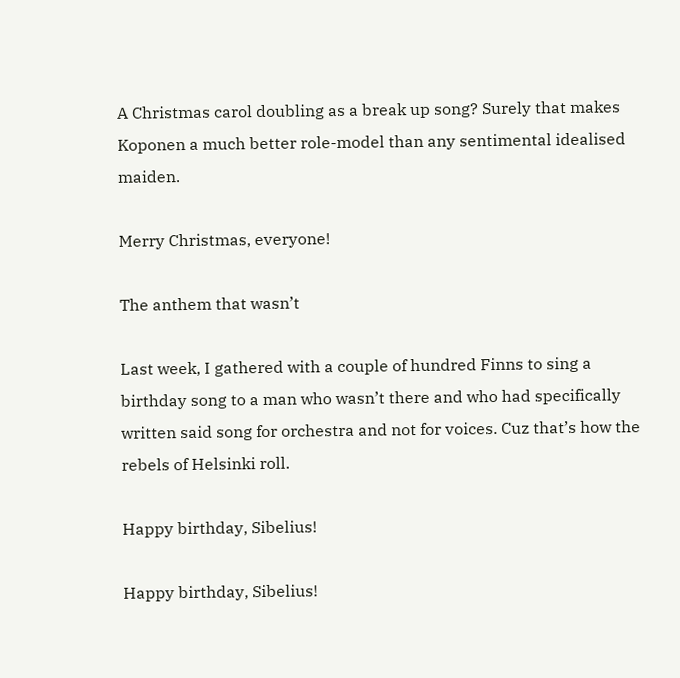A Christmas carol doubling as a break up song? Surely that makes Koponen a much better role-model than any sentimental idealised maiden.

Merry Christmas, everyone!

The anthem that wasn’t

Last week, I gathered with a couple of hundred Finns to sing a birthday song to a man who wasn’t there and who had specifically written said song for orchestra and not for voices. Cuz that’s how the rebels of Helsinki roll.

Happy birthday, Sibelius!

Happy birthday, Sibelius!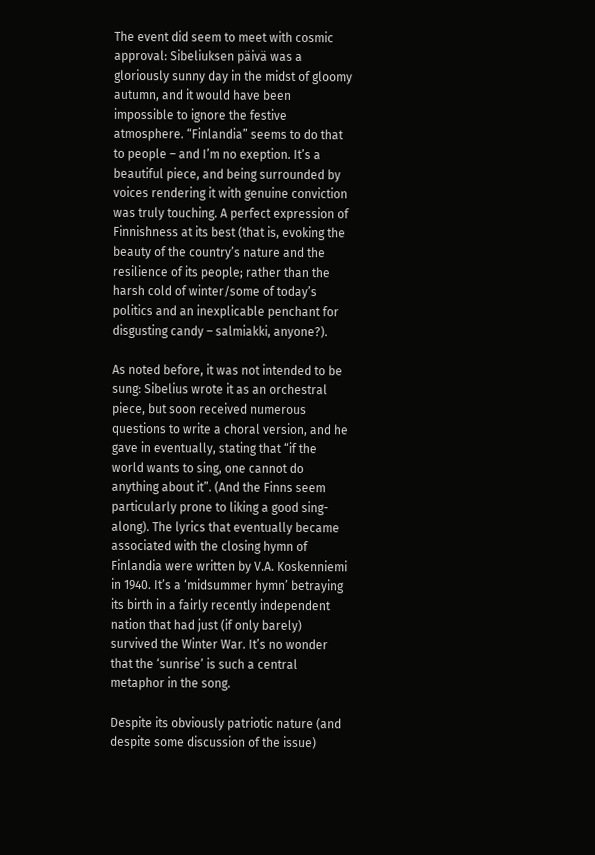The event did seem to meet with cosmic approval: Sibeliuksen päivä was a gloriously sunny day in the midst of gloomy autumn, and it would have been impossible to ignore the festive atmosphere. “Finlandia” seems to do that to people – and I’m no exeption. It’s a beautiful piece, and being surrounded by voices rendering it with genuine conviction was truly touching. A perfect expression of Finnishness at its best (that is, evoking the beauty of the country’s nature and the resilience of its people; rather than the harsh cold of winter/some of today’s politics and an inexplicable penchant for disgusting candy – salmiakki, anyone?).

As noted before, it was not intended to be sung: Sibelius wrote it as an orchestral piece, but soon received numerous questions to write a choral version, and he gave in eventually, stating that “if the world wants to sing, one cannot do anything about it”. (And the Finns seem particularly prone to liking a good sing-along). The lyrics that eventually became associated with the closing hymn of Finlandia were written by V.A. Koskenniemi in 1940. It’s a ‘midsummer hymn’ betraying its birth in a fairly recently independent nation that had just (if only barely) survived the Winter War. It’s no wonder that the ‘sunrise’ is such a central metaphor in the song.

Despite its obviously patriotic nature (and despite some discussion of the issue)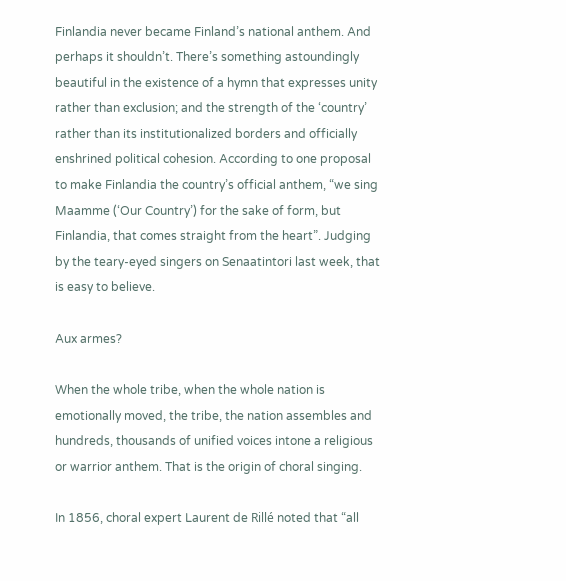Finlandia never became Finland’s national anthem. And perhaps it shouldn’t. There’s something astoundingly beautiful in the existence of a hymn that expresses unity rather than exclusion; and the strength of the ‘country’ rather than its institutionalized borders and officially enshrined political cohesion. According to one proposal to make Finlandia the country’s official anthem, “we sing Maamme (‘Our Country’) for the sake of form, but Finlandia, that comes straight from the heart”. Judging by the teary-eyed singers on Senaatintori last week, that is easy to believe.

Aux armes?

When the whole tribe, when the whole nation is emotionally moved, the tribe, the nation assembles and hundreds, thousands of unified voices intone a religious or warrior anthem. That is the origin of choral singing.

In 1856, choral expert Laurent de Rillé noted that “all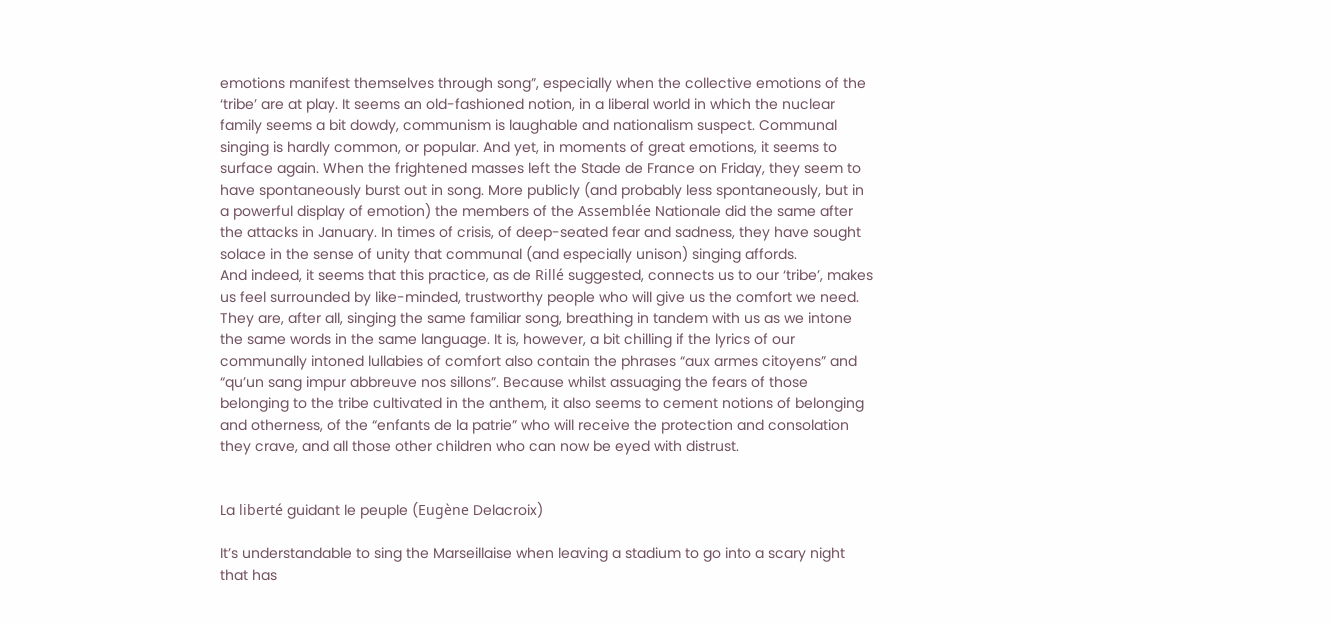emotions manifest themselves through song”, especially when the collective emotions of the ‘tribe’ are at play. It seems an old-fashioned notion, in a liberal world in which the nuclear family seems a bit dowdy, communism is laughable and nationalism suspect. Communal singing is hardly common, or popular. And yet, in moments of great emotions, it seems to surface again. When the frightened masses left the Stade de France on Friday, they seem to have spontaneously burst out in song. More publicly (and probably less spontaneously, but in a powerful display of emotion) the members of the Assemblée Nationale did the same after the attacks in January. In times of crisis, of deep-seated fear and sadness, they have sought solace in the sense of unity that communal (and especially unison) singing affords.
And indeed, it seems that this practice, as de Rillé suggested, connects us to our ‘tribe’, makes us feel surrounded by like-minded, trustworthy people who will give us the comfort we need. They are, after all, singing the same familiar song, breathing in tandem with us as we intone the same words in the same language. It is, however, a bit chilling if the lyrics of our communally intoned lullabies of comfort also contain the phrases “aux armes citoyens” and “qu’un sang impur abbreuve nos sillons”. Because whilst assuaging the fears of those belonging to the tribe cultivated in the anthem, it also seems to cement notions of belonging and otherness, of the “enfants de la patrie” who will receive the protection and consolation they crave, and all those other children who can now be eyed with distrust.


La liberté guidant le peuple (Eugène Delacroix)

It’s understandable to sing the Marseillaise when leaving a stadium to go into a scary night that has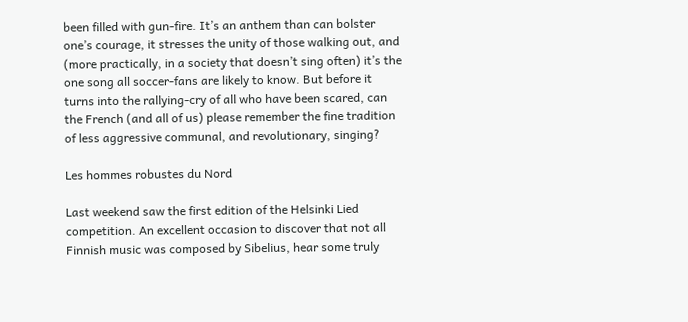been filled with gun-fire. It’s an anthem than can bolster one’s courage, it stresses the unity of those walking out, and (more practically, in a society that doesn’t sing often) it’s the one song all soccer-fans are likely to know. But before it turns into the rallying-cry of all who have been scared, can the French (and all of us) please remember the fine tradition of less aggressive communal, and revolutionary, singing?

Les hommes robustes du Nord

Last weekend saw the first edition of the Helsinki Lied competition. An excellent occasion to discover that not all Finnish music was composed by Sibelius, hear some truly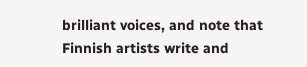brilliant voices, and note that Finnish artists write and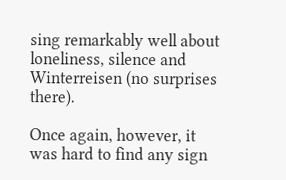sing remarkably well about loneliness, silence and Winterreisen (no surprises there).

Once again, however, it was hard to find any sign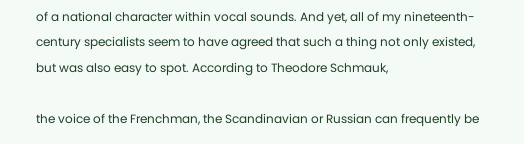of a national character within vocal sounds. And yet, all of my nineteenth-century specialists seem to have agreed that such a thing not only existed, but was also easy to spot. According to Theodore Schmauk,

the voice of the Frenchman, the Scandinavian or Russian can frequently be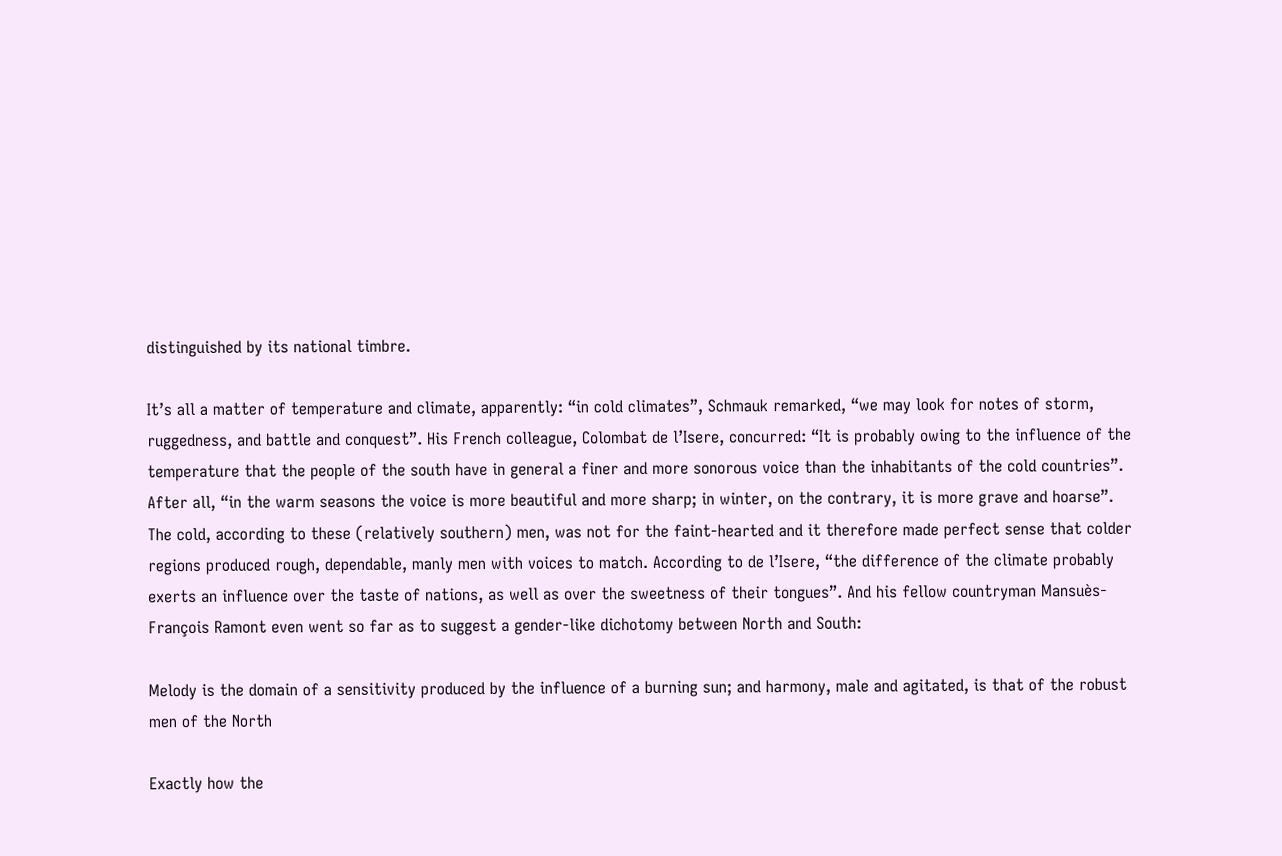distinguished by its national timbre.

It’s all a matter of temperature and climate, apparently: “in cold climates”, Schmauk remarked, “we may look for notes of storm, ruggedness, and battle and conquest”. His French colleague, Colombat de l’Isere, concurred: “It is probably owing to the influence of the temperature that the people of the south have in general a finer and more sonorous voice than the inhabitants of the cold countries”. After all, “in the warm seasons the voice is more beautiful and more sharp; in winter, on the contrary, it is more grave and hoarse”.
The cold, according to these (relatively southern) men, was not for the faint-hearted and it therefore made perfect sense that colder regions produced rough, dependable, manly men with voices to match. According to de l’Isere, “the difference of the climate probably exerts an influence over the taste of nations, as well as over the sweetness of their tongues”. And his fellow countryman Mansuès-François Ramont even went so far as to suggest a gender-like dichotomy between North and South:

Melody is the domain of a sensitivity produced by the influence of a burning sun; and harmony, male and agitated, is that of the robust men of the North

Exactly how the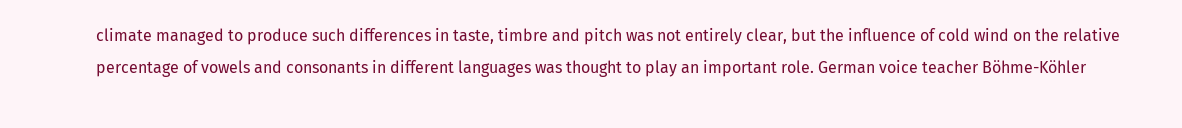climate managed to produce such differences in taste, timbre and pitch was not entirely clear, but the influence of cold wind on the relative percentage of vowels and consonants in different languages was thought to play an important role. German voice teacher Böhme-Köhler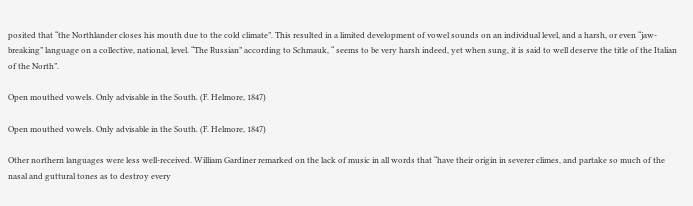posited that “the Northlander closes his mouth due to the cold climate”. This resulted in a limited development of vowel sounds on an individual level, and a harsh, or even “jaw-breaking” language on a collective, national, level. “The Russian” according to Schmauk, “ seems to be very harsh indeed, yet when sung, it is said to well deserve the title of the Italian of the North”.

Open mouthed vowels. Only advisable in the South. (F. Helmore, 1847)

Open mouthed vowels. Only advisable in the South. (F. Helmore, 1847)

Other northern languages were less well-received. William Gardiner remarked on the lack of music in all words that “have their origin in severer climes, and partake so much of the nasal and guttural tones as to destroy every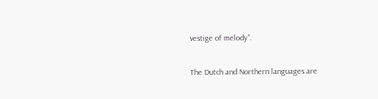vestige of melody”.

The Dutch and Northern languages are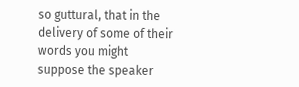so guttural, that in the delivery of some of their words you might suppose the speaker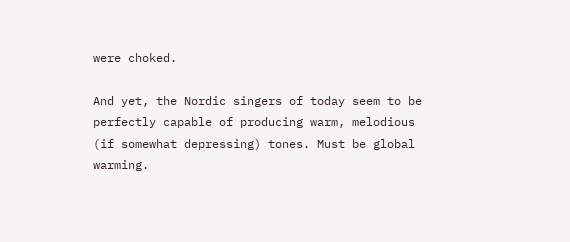were choked.

And yet, the Nordic singers of today seem to be perfectly capable of producing warm, melodious (if somewhat depressing) tones. Must be global warming.